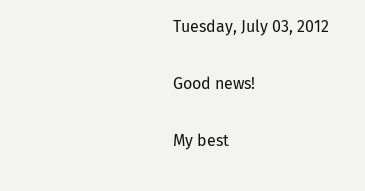Tuesday, July 03, 2012

Good news!

My best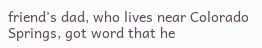friend's dad, who lives near Colorado Springs, got word that he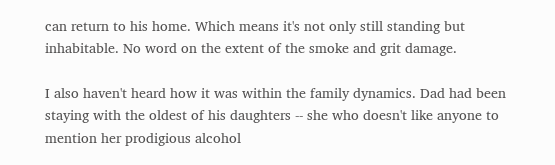can return to his home. Which means it's not only still standing but inhabitable. No word on the extent of the smoke and grit damage.

I also haven't heard how it was within the family dynamics. Dad had been staying with the oldest of his daughters -- she who doesn't like anyone to mention her prodigious alcohol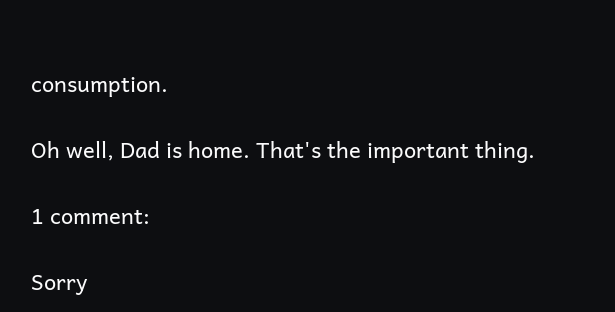consumption.

Oh well, Dad is home. That's the important thing.

1 comment:

Sorry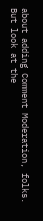about adding Comment Moderation, folks. But look at the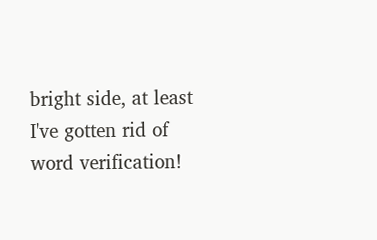bright side, at least I've gotten rid of word verification!